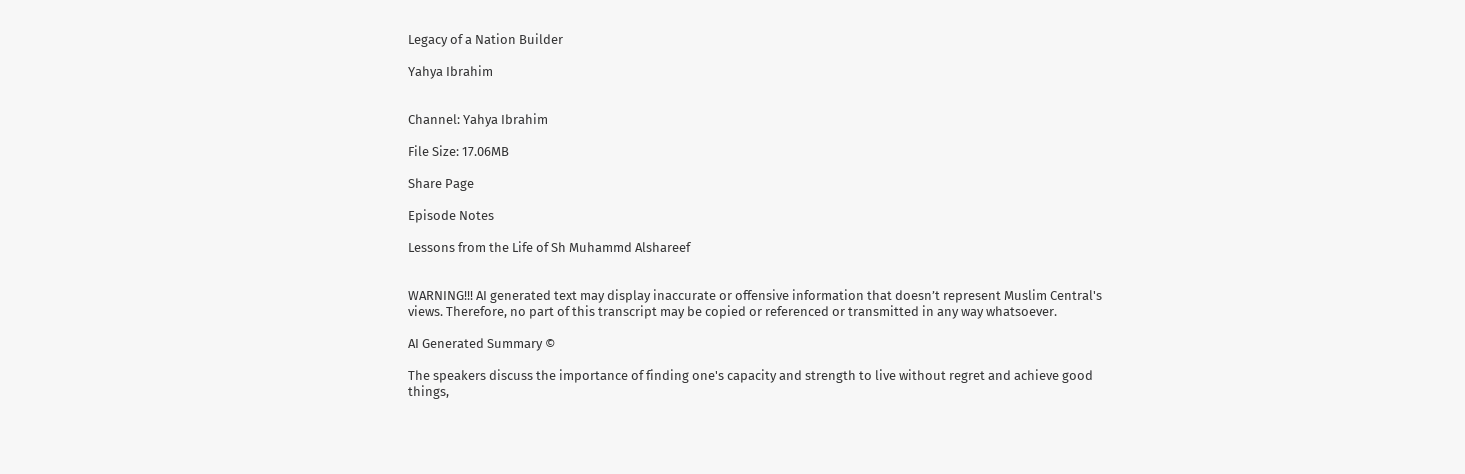Legacy of a Nation Builder

Yahya Ibrahim


Channel: Yahya Ibrahim

File Size: 17.06MB

Share Page

Episode Notes

Lessons from the Life of Sh Muhammd Alshareef


WARNING!!! AI generated text may display inaccurate or offensive information that doesn’t represent Muslim Central's views. Therefore, no part of this transcript may be copied or referenced or transmitted in any way whatsoever.

AI Generated Summary ©

The speakers discuss the importance of finding one's capacity and strength to live without regret and achieve good things,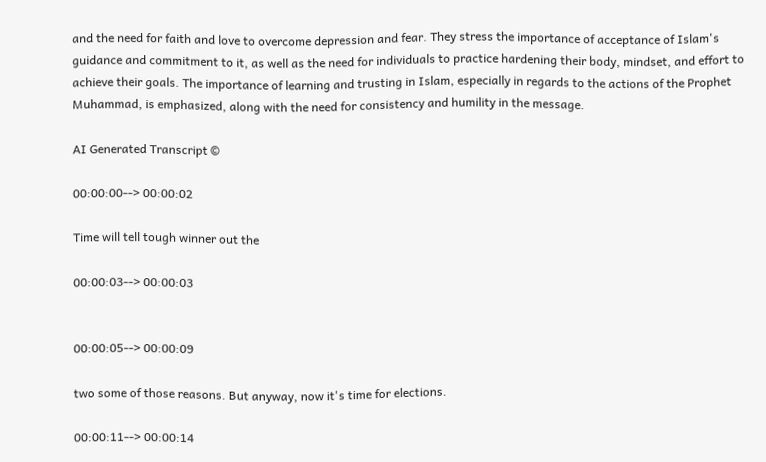and the need for faith and love to overcome depression and fear. They stress the importance of acceptance of Islam's guidance and commitment to it, as well as the need for individuals to practice hardening their body, mindset, and effort to achieve their goals. The importance of learning and trusting in Islam, especially in regards to the actions of the Prophet Muhammad, is emphasized, along with the need for consistency and humility in the message.

AI Generated Transcript ©

00:00:00--> 00:00:02

Time will tell tough winner out the

00:00:03--> 00:00:03


00:00:05--> 00:00:09

two some of those reasons. But anyway, now it's time for elections.

00:00:11--> 00:00:14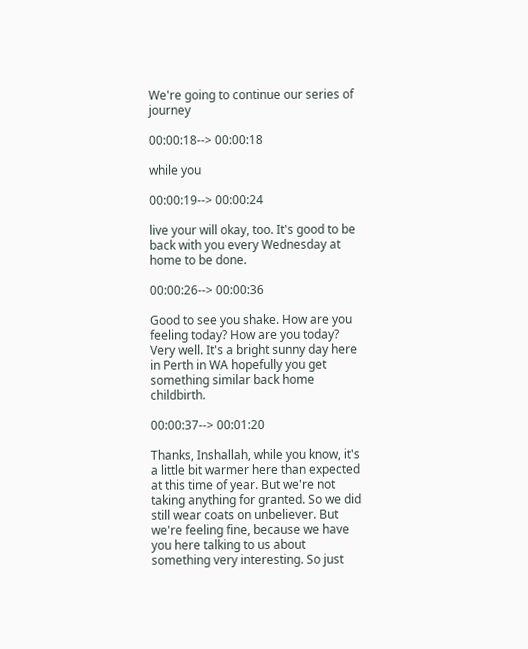We're going to continue our series of journey

00:00:18--> 00:00:18

while you

00:00:19--> 00:00:24

live your will okay, too. It's good to be back with you every Wednesday at home to be done.

00:00:26--> 00:00:36

Good to see you shake. How are you feeling today? How are you today? Very well. It's a bright sunny day here in Perth in WA hopefully you get something similar back home childbirth.

00:00:37--> 00:01:20

Thanks, Inshallah, while you know, it's a little bit warmer here than expected at this time of year. But we're not taking anything for granted. So we did still wear coats on unbeliever. But we're feeling fine, because we have you here talking to us about something very interesting. So just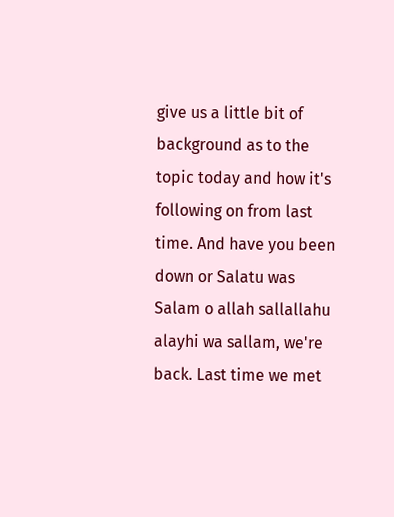give us a little bit of background as to the topic today and how it's following on from last time. And have you been down or Salatu was Salam o allah sallallahu alayhi wa sallam, we're back. Last time we met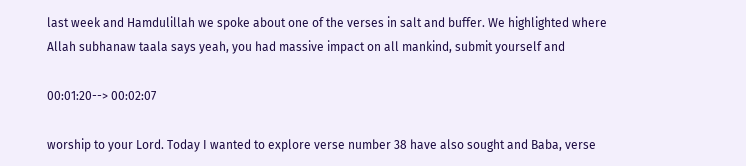last week and Hamdulillah we spoke about one of the verses in salt and buffer. We highlighted where Allah subhanaw taala says yeah, you had massive impact on all mankind, submit yourself and

00:01:20--> 00:02:07

worship to your Lord. Today I wanted to explore verse number 38 have also sought and Baba, verse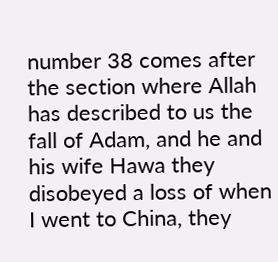number 38 comes after the section where Allah has described to us the fall of Adam, and he and his wife Hawa they disobeyed a loss of when I went to China, they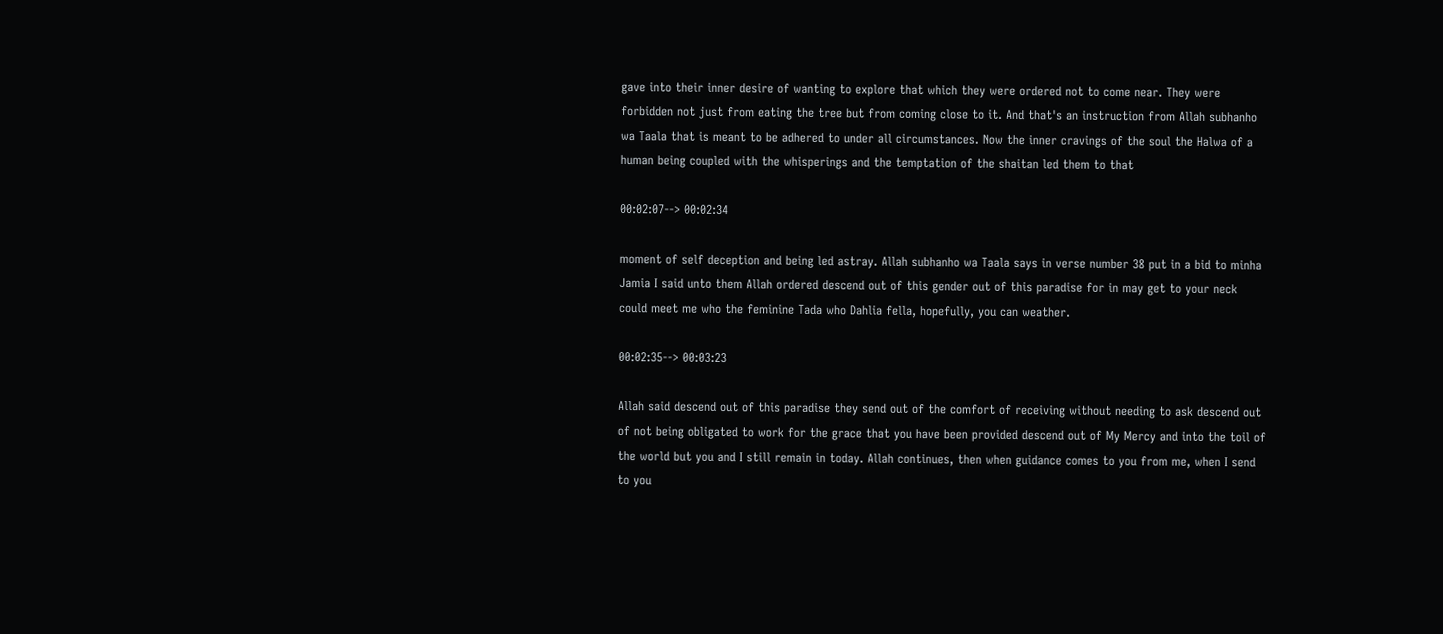gave into their inner desire of wanting to explore that which they were ordered not to come near. They were forbidden not just from eating the tree but from coming close to it. And that's an instruction from Allah subhanho wa Taala that is meant to be adhered to under all circumstances. Now the inner cravings of the soul the Halwa of a human being coupled with the whisperings and the temptation of the shaitan led them to that

00:02:07--> 00:02:34

moment of self deception and being led astray. Allah subhanho wa Taala says in verse number 38 put in a bid to minha Jamia I said unto them Allah ordered descend out of this gender out of this paradise for in may get to your neck could meet me who the feminine Tada who Dahlia fella, hopefully, you can weather.

00:02:35--> 00:03:23

Allah said descend out of this paradise they send out of the comfort of receiving without needing to ask descend out of not being obligated to work for the grace that you have been provided descend out of My Mercy and into the toil of the world but you and I still remain in today. Allah continues, then when guidance comes to you from me, when I send to you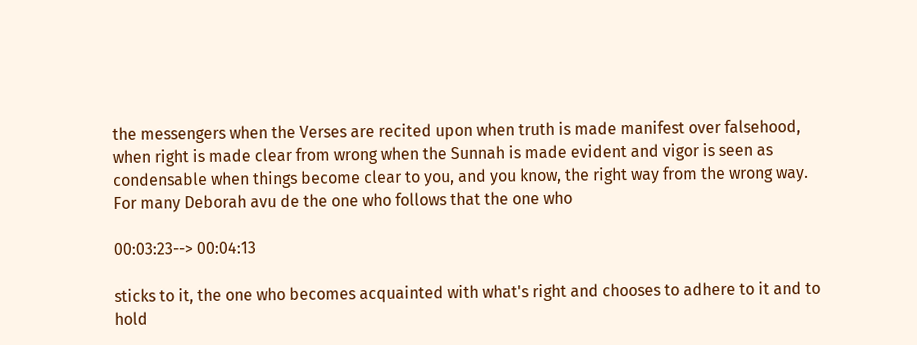the messengers when the Verses are recited upon when truth is made manifest over falsehood, when right is made clear from wrong when the Sunnah is made evident and vigor is seen as condensable when things become clear to you, and you know, the right way from the wrong way. For many Deborah avu de the one who follows that the one who

00:03:23--> 00:04:13

sticks to it, the one who becomes acquainted with what's right and chooses to adhere to it and to hold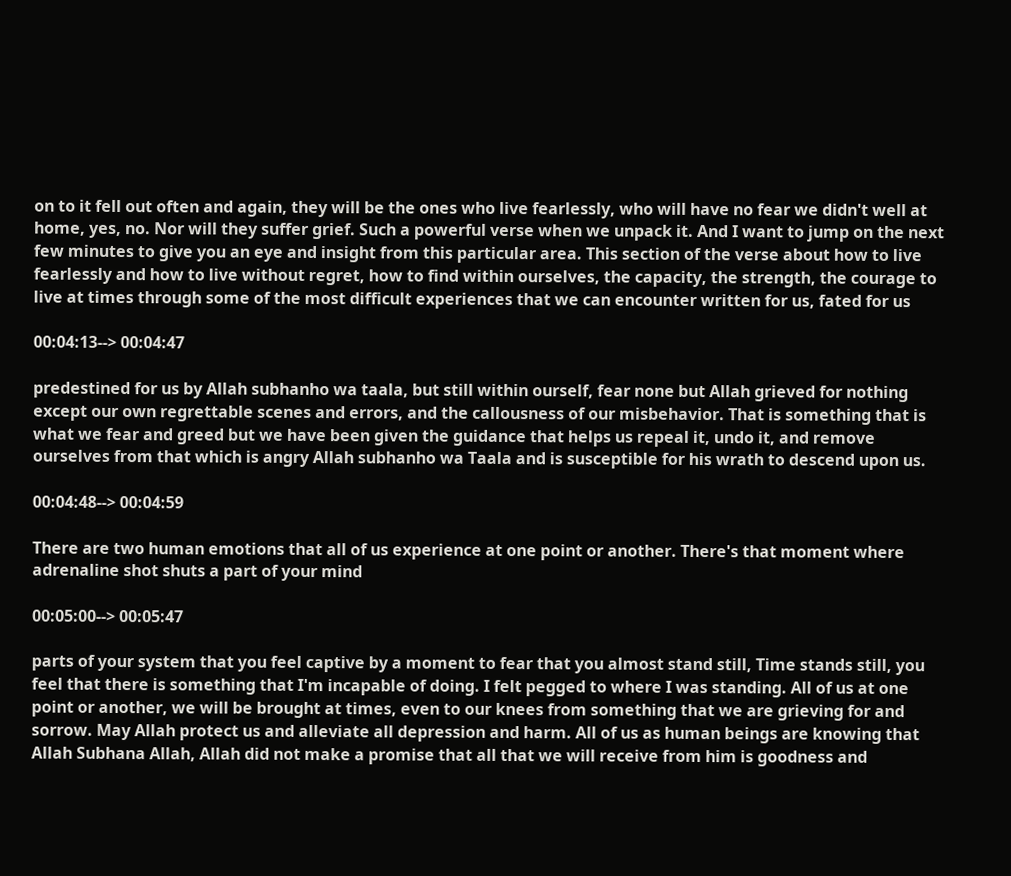on to it fell out often and again, they will be the ones who live fearlessly, who will have no fear we didn't well at home, yes, no. Nor will they suffer grief. Such a powerful verse when we unpack it. And I want to jump on the next few minutes to give you an eye and insight from this particular area. This section of the verse about how to live fearlessly and how to live without regret, how to find within ourselves, the capacity, the strength, the courage to live at times through some of the most difficult experiences that we can encounter written for us, fated for us

00:04:13--> 00:04:47

predestined for us by Allah subhanho wa taala, but still within ourself, fear none but Allah grieved for nothing except our own regrettable scenes and errors, and the callousness of our misbehavior. That is something that is what we fear and greed but we have been given the guidance that helps us repeal it, undo it, and remove ourselves from that which is angry Allah subhanho wa Taala and is susceptible for his wrath to descend upon us.

00:04:48--> 00:04:59

There are two human emotions that all of us experience at one point or another. There's that moment where adrenaline shot shuts a part of your mind

00:05:00--> 00:05:47

parts of your system that you feel captive by a moment to fear that you almost stand still, Time stands still, you feel that there is something that I'm incapable of doing. I felt pegged to where I was standing. All of us at one point or another, we will be brought at times, even to our knees from something that we are grieving for and sorrow. May Allah protect us and alleviate all depression and harm. All of us as human beings are knowing that Allah Subhana Allah, Allah did not make a promise that all that we will receive from him is goodness and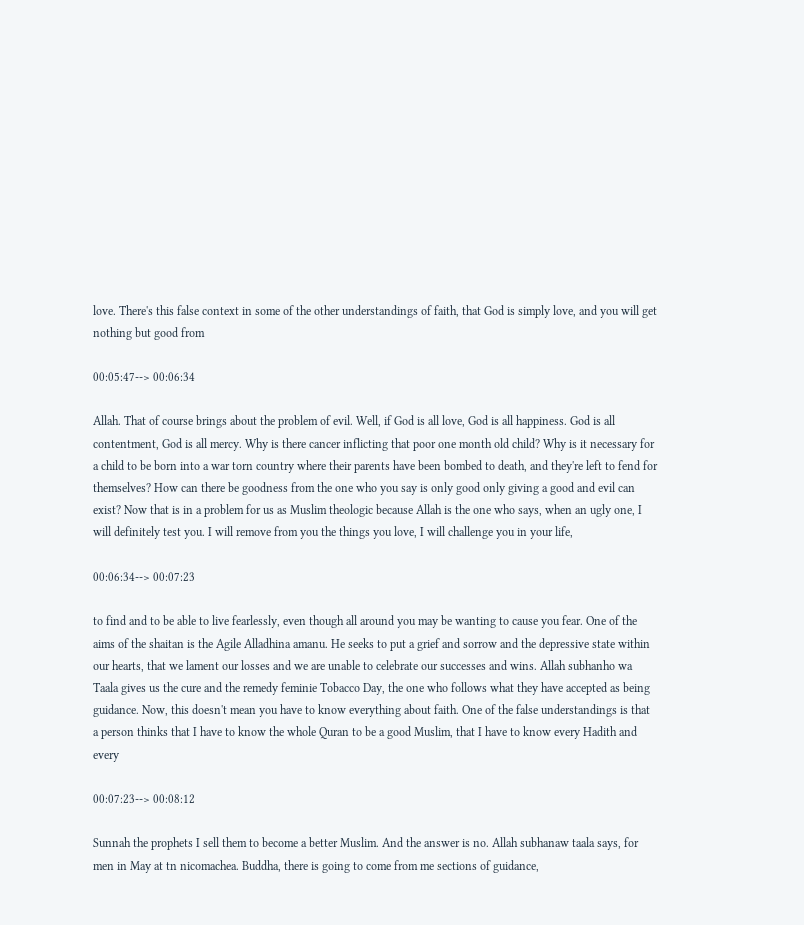love. There's this false context in some of the other understandings of faith, that God is simply love, and you will get nothing but good from

00:05:47--> 00:06:34

Allah. That of course brings about the problem of evil. Well, if God is all love, God is all happiness. God is all contentment, God is all mercy. Why is there cancer inflicting that poor one month old child? Why is it necessary for a child to be born into a war torn country where their parents have been bombed to death, and they're left to fend for themselves? How can there be goodness from the one who you say is only good only giving a good and evil can exist? Now that is in a problem for us as Muslim theologic because Allah is the one who says, when an ugly one, I will definitely test you. I will remove from you the things you love, I will challenge you in your life,

00:06:34--> 00:07:23

to find and to be able to live fearlessly, even though all around you may be wanting to cause you fear. One of the aims of the shaitan is the Agile Alladhina amanu. He seeks to put a grief and sorrow and the depressive state within our hearts, that we lament our losses and we are unable to celebrate our successes and wins. Allah subhanho wa Taala gives us the cure and the remedy feminie Tobacco Day, the one who follows what they have accepted as being guidance. Now, this doesn't mean you have to know everything about faith. One of the false understandings is that a person thinks that I have to know the whole Quran to be a good Muslim, that I have to know every Hadith and every

00:07:23--> 00:08:12

Sunnah the prophets I sell them to become a better Muslim. And the answer is no. Allah subhanaw taala says, for men in May at tn nicomachea. Buddha, there is going to come from me sections of guidance,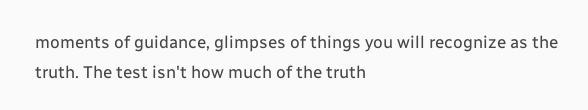moments of guidance, glimpses of things you will recognize as the truth. The test isn't how much of the truth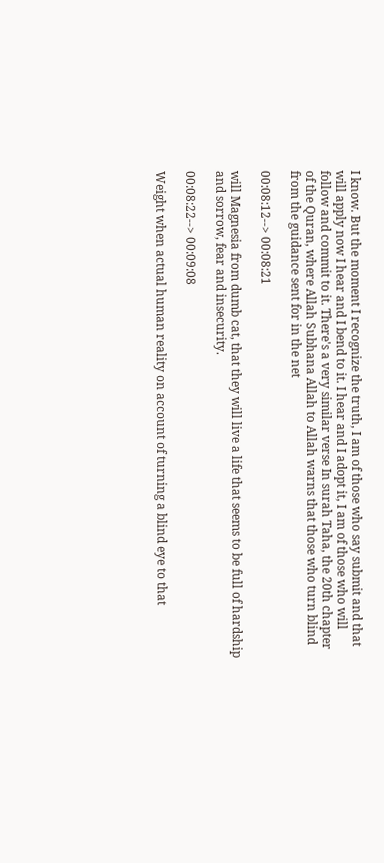I know. But the moment I recognize the truth, I am of those who say submit and that will apply now I hear and I bend to it. I hear and I adopt it, I am of those who will follow and commit to it. There's a very similar verse In surah Taha, the 20th chapter of the Quran, where Allah Subhana Allah to Allah warns that those who turn blind from the guidance sent for in the net

00:08:12--> 00:08:21

will Magnesia from dumb cat, that they will live a life that seems to be full of hardship and sorrow, fear and insecurity.

00:08:22--> 00:09:08

Weight when actual human reality on account of turning a blind eye to that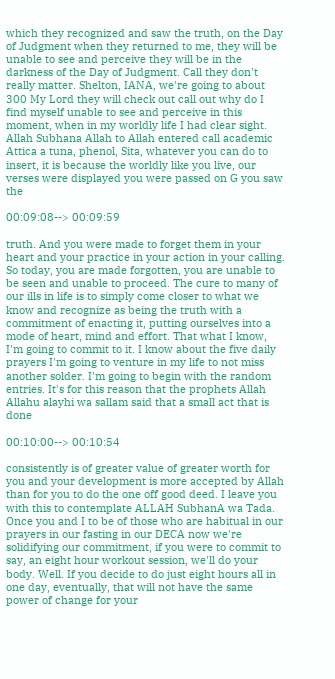which they recognized and saw the truth, on the Day of Judgment when they returned to me, they will be unable to see and perceive they will be in the darkness of the Day of Judgment. Call they don't really matter. Shelton, IANA, we're going to about 300 My Lord they will check out call out why do I find myself unable to see and perceive in this moment, when in my worldly life I had clear sight. Allah Subhana Allah to Allah entered call academic Attica a tuna, phenol, Sita, whatever you can do to insert, it is because the worldly like you live, our verses were displayed you were passed on G you saw the

00:09:08--> 00:09:59

truth. And you were made to forget them in your heart and your practice in your action in your calling. So today, you are made forgotten, you are unable to be seen and unable to proceed. The cure to many of our ills in life is to simply come closer to what we know and recognize as being the truth with a commitment of enacting it, putting ourselves into a mode of heart, mind and effort. That what I know, I'm going to commit to it. I know about the five daily prayers I'm going to venture in my life to not miss another solder. I'm going to begin with the random entries. It's for this reason that the prophets Allah Allahu alayhi wa sallam said that a small act that is done

00:10:00--> 00:10:54

consistently is of greater value of greater worth for you and your development is more accepted by Allah than for you to do the one off good deed. I leave you with this to contemplate ALLAH SubhanA wa Tada. Once you and I to be of those who are habitual in our prayers in our fasting in our DECA now we're solidifying our commitment, if you were to commit to say, an eight hour workout session, we'll do your body. Well. If you decide to do just eight hours all in one day, eventually, that will not have the same power of change for your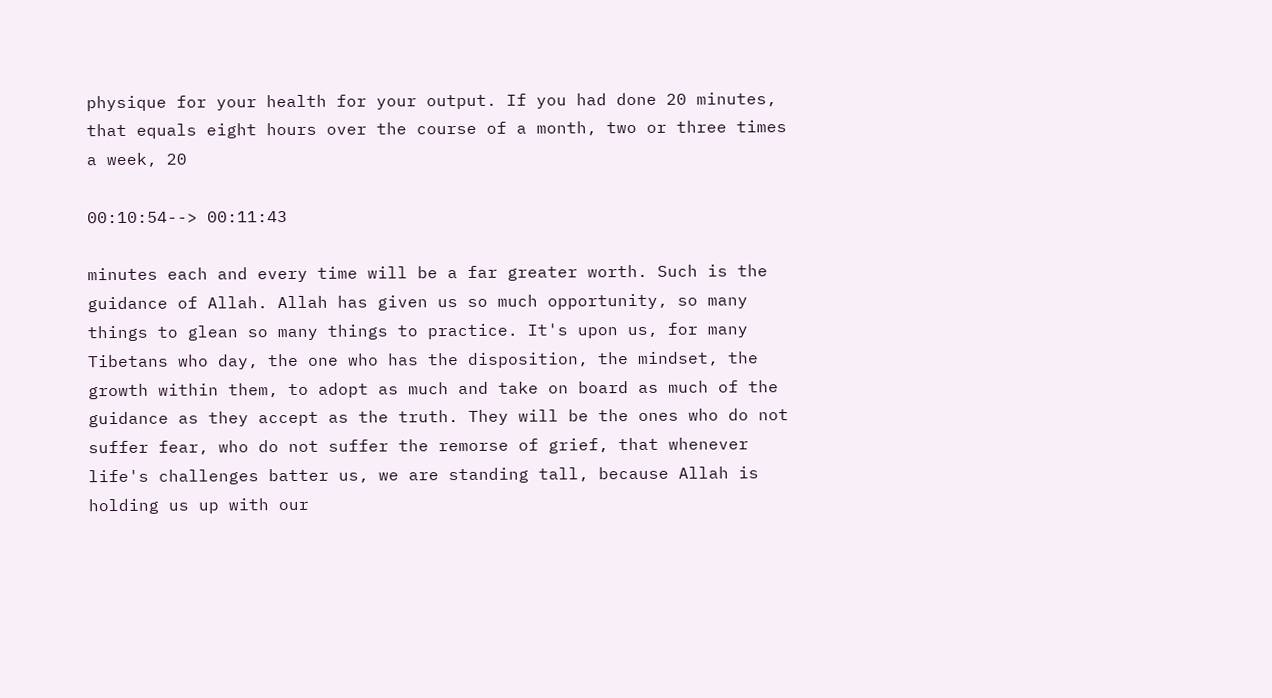physique for your health for your output. If you had done 20 minutes, that equals eight hours over the course of a month, two or three times a week, 20

00:10:54--> 00:11:43

minutes each and every time will be a far greater worth. Such is the guidance of Allah. Allah has given us so much opportunity, so many things to glean so many things to practice. It's upon us, for many Tibetans who day, the one who has the disposition, the mindset, the growth within them, to adopt as much and take on board as much of the guidance as they accept as the truth. They will be the ones who do not suffer fear, who do not suffer the remorse of grief, that whenever life's challenges batter us, we are standing tall, because Allah is holding us up with our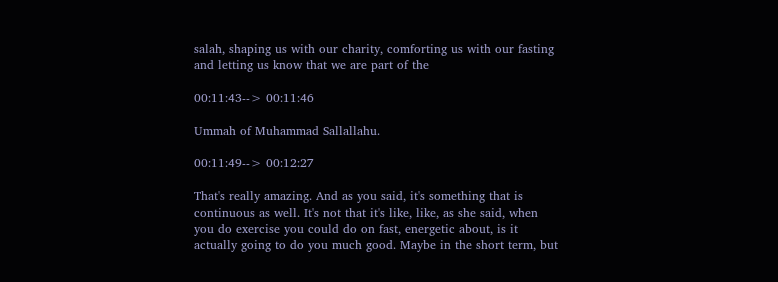salah, shaping us with our charity, comforting us with our fasting and letting us know that we are part of the

00:11:43--> 00:11:46

Ummah of Muhammad Sallallahu.

00:11:49--> 00:12:27

That's really amazing. And as you said, it's something that is continuous as well. It's not that it's like, like, as she said, when you do exercise you could do on fast, energetic about, is it actually going to do you much good. Maybe in the short term, but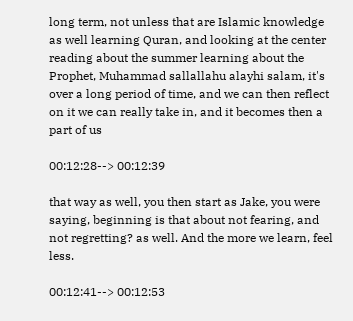long term, not unless that are Islamic knowledge as well learning Quran, and looking at the center reading about the summer learning about the Prophet, Muhammad sallallahu alayhi salam, it's over a long period of time, and we can then reflect on it we can really take in, and it becomes then a part of us

00:12:28--> 00:12:39

that way as well, you then start as Jake, you were saying, beginning is that about not fearing, and not regretting? as well. And the more we learn, feel less.

00:12:41--> 00:12:53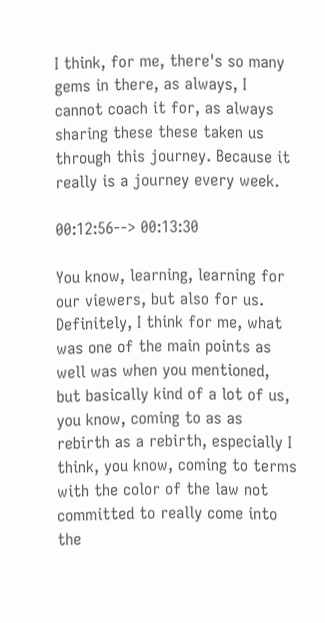I think, for me, there's so many gems in there, as always, I cannot coach it for, as always sharing these these taken us through this journey. Because it really is a journey every week.

00:12:56--> 00:13:30

You know, learning, learning for our viewers, but also for us. Definitely, I think for me, what was one of the main points as well was when you mentioned, but basically kind of a lot of us, you know, coming to as as rebirth as a rebirth, especially I think, you know, coming to terms with the color of the law not committed to really come into the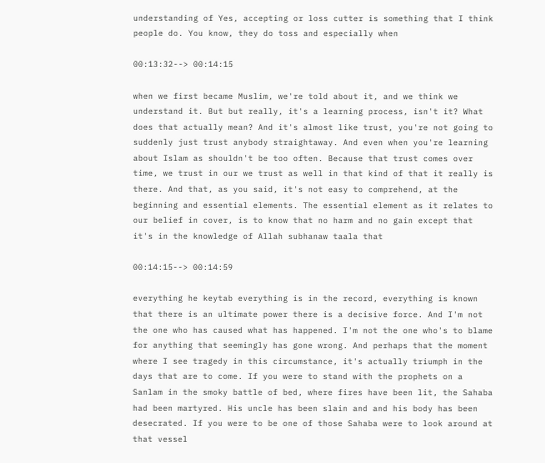understanding of Yes, accepting or loss cutter is something that I think people do. You know, they do toss and especially when

00:13:32--> 00:14:15

when we first became Muslim, we're told about it, and we think we understand it. But but really, it's a learning process, isn't it? What does that actually mean? And it's almost like trust, you're not going to suddenly just trust anybody straightaway. And even when you're learning about Islam as shouldn't be too often. Because that trust comes over time, we trust in our we trust as well in that kind of that it really is there. And that, as you said, it's not easy to comprehend, at the beginning and essential elements. The essential element as it relates to our belief in cover, is to know that no harm and no gain except that it's in the knowledge of Allah subhanaw taala that

00:14:15--> 00:14:59

everything he keytab everything is in the record, everything is known that there is an ultimate power there is a decisive force. And I'm not the one who has caused what has happened. I'm not the one who's to blame for anything that seemingly has gone wrong. And perhaps that the moment where I see tragedy in this circumstance, it's actually triumph in the days that are to come. If you were to stand with the prophets on a Sanlam in the smoky battle of bed, where fires have been lit, the Sahaba had been martyred. His uncle has been slain and and his body has been desecrated. If you were to be one of those Sahaba were to look around at that vessel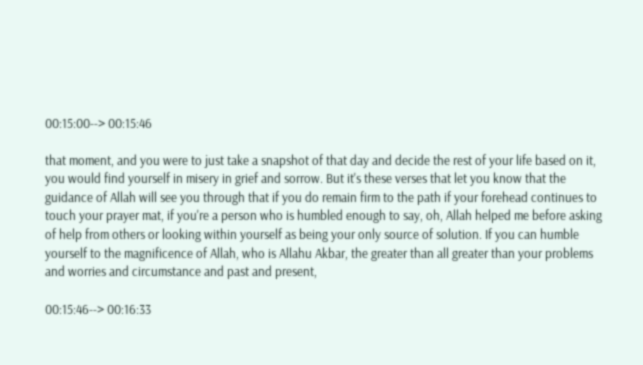00:15:00--> 00:15:46

that moment, and you were to just take a snapshot of that day and decide the rest of your life based on it, you would find yourself in misery in grief and sorrow. But it's these verses that let you know that the guidance of Allah will see you through that if you do remain firm to the path if your forehead continues to touch your prayer mat, if you're a person who is humbled enough to say, oh, Allah helped me before asking of help from others or looking within yourself as being your only source of solution. If you can humble yourself to the magnificence of Allah, who is Allahu Akbar, the greater than all greater than your problems and worries and circumstance and past and present,

00:15:46--> 00:16:33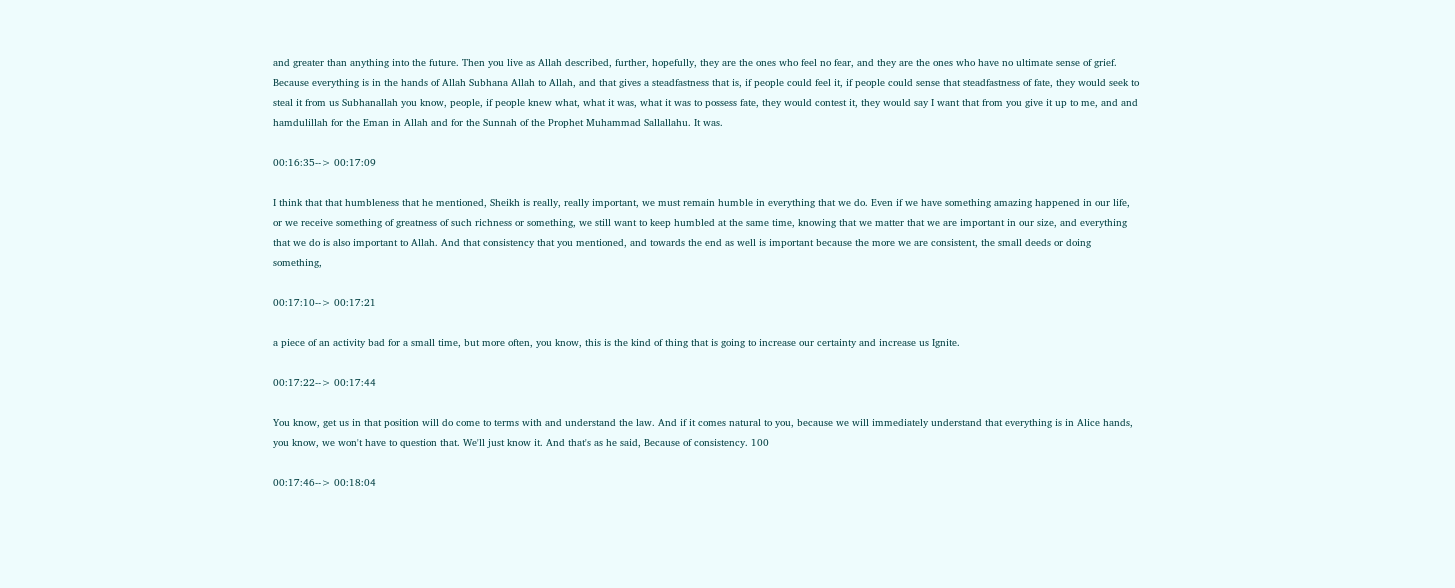and greater than anything into the future. Then you live as Allah described, further, hopefully, they are the ones who feel no fear, and they are the ones who have no ultimate sense of grief. Because everything is in the hands of Allah Subhana Allah to Allah, and that gives a steadfastness that is, if people could feel it, if people could sense that steadfastness of fate, they would seek to steal it from us Subhanallah you know, people, if people knew what, what it was, what it was to possess fate, they would contest it, they would say I want that from you give it up to me, and and hamdulillah for the Eman in Allah and for the Sunnah of the Prophet Muhammad Sallallahu. It was.

00:16:35--> 00:17:09

I think that that humbleness that he mentioned, Sheikh is really, really important, we must remain humble in everything that we do. Even if we have something amazing happened in our life, or we receive something of greatness of such richness or something, we still want to keep humbled at the same time, knowing that we matter that we are important in our size, and everything that we do is also important to Allah. And that consistency that you mentioned, and towards the end as well is important because the more we are consistent, the small deeds or doing something,

00:17:10--> 00:17:21

a piece of an activity bad for a small time, but more often, you know, this is the kind of thing that is going to increase our certainty and increase us Ignite.

00:17:22--> 00:17:44

You know, get us in that position will do come to terms with and understand the law. And if it comes natural to you, because we will immediately understand that everything is in Alice hands, you know, we won't have to question that. We'll just know it. And that's as he said, Because of consistency. 100

00:17:46--> 00:18:04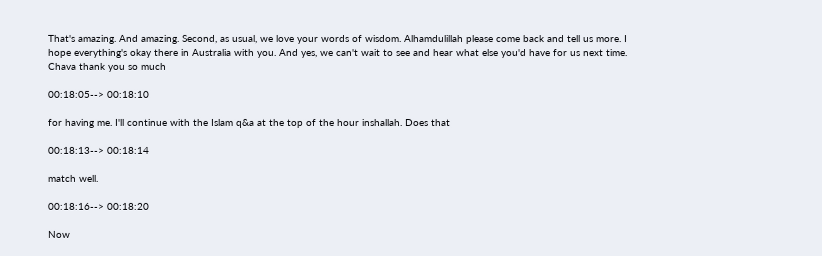That's amazing. And amazing. Second, as usual, we love your words of wisdom. Alhamdulillah please come back and tell us more. I hope everything's okay there in Australia with you. And yes, we can't wait to see and hear what else you'd have for us next time. Chava thank you so much

00:18:05--> 00:18:10

for having me. I'll continue with the Islam q&a at the top of the hour inshallah. Does that

00:18:13--> 00:18:14

match well.

00:18:16--> 00:18:20

Now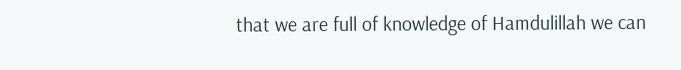that we are full of knowledge of Hamdulillah we can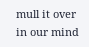mull it over in our mind